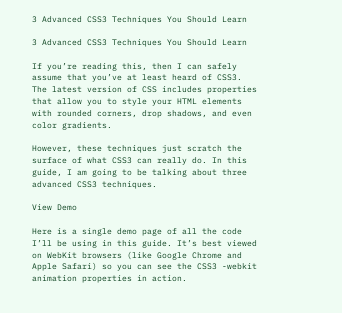3 Advanced CSS3 Techniques You Should Learn

3 Advanced CSS3 Techniques You Should Learn

If you’re reading this, then I can safely assume that you’ve at least heard of CSS3. The latest version of CSS includes properties that allow you to style your HTML elements with rounded corners, drop shadows, and even color gradients.

However, these techniques just scratch the surface of what CSS3 can really do. In this guide, I am going to be talking about three advanced CSS3 techniques.

View Demo

Here is a single demo page of all the code I’ll be using in this guide. It’s best viewed on WebKit browsers (like Google Chrome and Apple Safari) so you can see the CSS3 -webkit animation properties in action.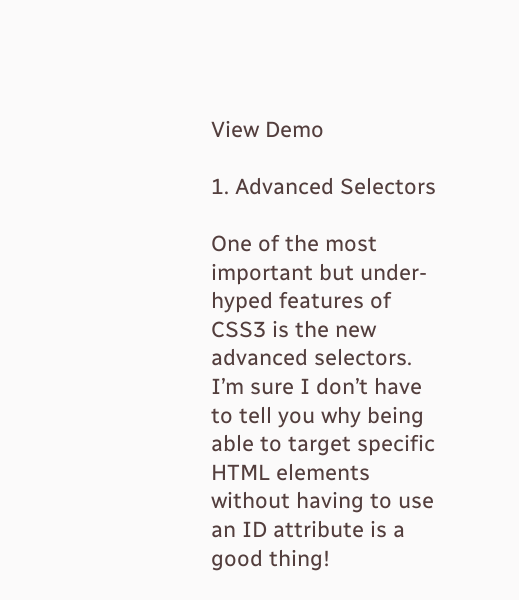View Demo

1. Advanced Selectors

One of the most important but under-hyped features of CSS3 is the new advanced selectors. I’m sure I don’t have to tell you why being able to target specific HTML elements without having to use an ID attribute is a good thing!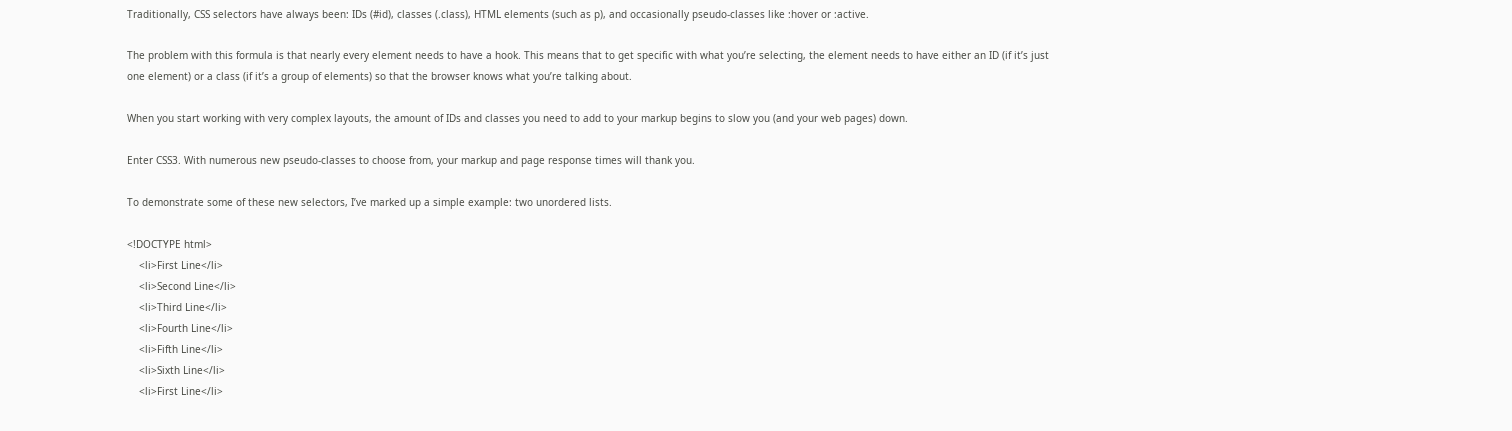Traditionally, CSS selectors have always been: IDs (#id), classes (.class), HTML elements (such as p), and occasionally pseudo-classes like :hover or :active.

The problem with this formula is that nearly every element needs to have a hook. This means that to get specific with what you’re selecting, the element needs to have either an ID (if it’s just one element) or a class (if it’s a group of elements) so that the browser knows what you’re talking about.

When you start working with very complex layouts, the amount of IDs and classes you need to add to your markup begins to slow you (and your web pages) down.

Enter CSS3. With numerous new pseudo-classes to choose from, your markup and page response times will thank you.

To demonstrate some of these new selectors, I’ve marked up a simple example: two unordered lists.

<!DOCTYPE html>
    <li>First Line</li>
    <li>Second Line</li>
    <li>Third Line</li>
    <li>Fourth Line</li>
    <li>Fifth Line</li>
    <li>Sixth Line</li>
    <li>First Line</li>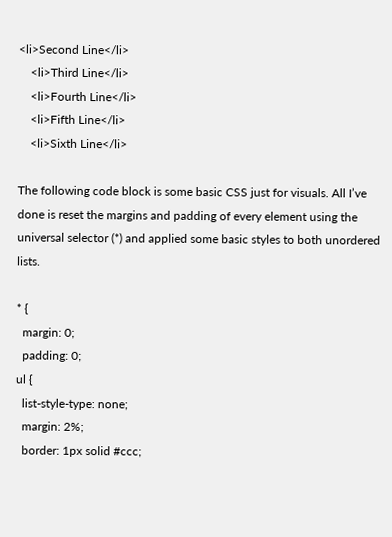<li>Second Line</li>
    <li>Third Line</li>
    <li>Fourth Line</li>
    <li>Fifth Line</li>
    <li>Sixth Line</li>

The following code block is some basic CSS just for visuals. All I’ve done is reset the margins and padding of every element using the universal selector (*) and applied some basic styles to both unordered lists.

* {
  margin: 0;
  padding: 0;
ul {
  list-style-type: none;
  margin: 2%;
  border: 1px solid #ccc;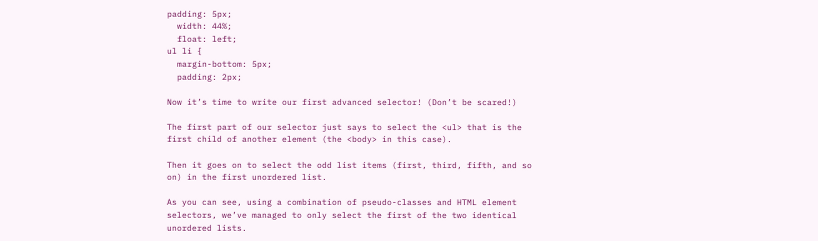padding: 5px;
  width: 44%;
  float: left;
ul li {
  margin-bottom: 5px;
  padding: 2px;

Now it’s time to write our first advanced selector! (Don’t be scared!)

The first part of our selector just says to select the <ul> that is the first child of another element (the <body> in this case).

Then it goes on to select the odd list items (first, third, fifth, and so on) in the first unordered list.

As you can see, using a combination of pseudo-classes and HTML element selectors, we’ve managed to only select the first of the two identical unordered lists.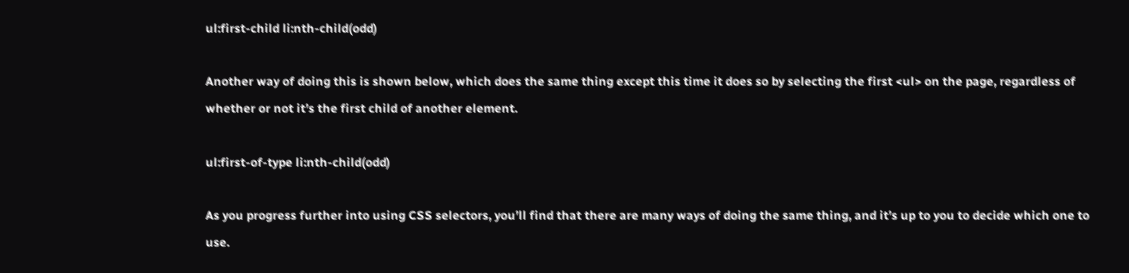ul:first-child li:nth-child(odd)

Another way of doing this is shown below, which does the same thing except this time it does so by selecting the first <ul> on the page, regardless of whether or not it’s the first child of another element.

ul:first-of-type li:nth-child(odd)

As you progress further into using CSS selectors, you’ll find that there are many ways of doing the same thing, and it’s up to you to decide which one to use.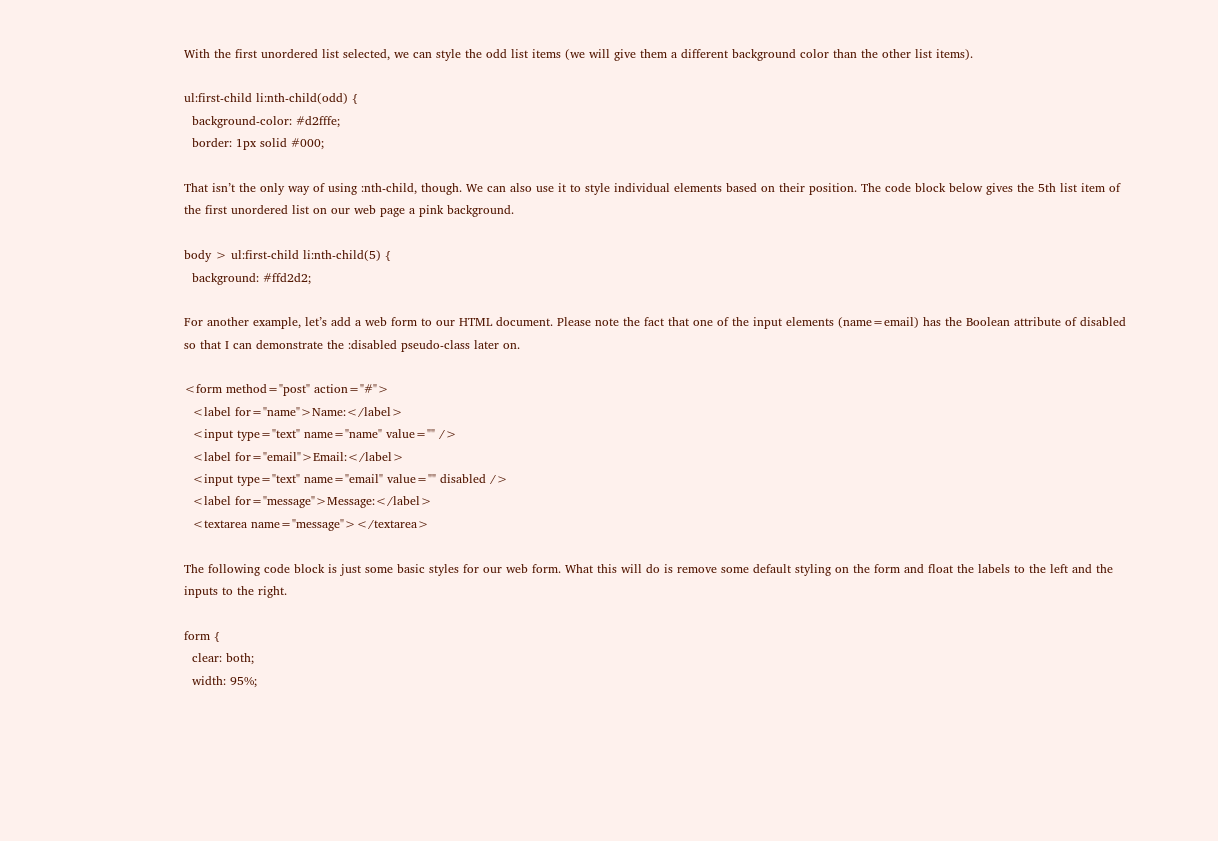With the first unordered list selected, we can style the odd list items (we will give them a different background color than the other list items).

ul:first-child li:nth-child(odd) {
  background-color: #d2fffe;
  border: 1px solid #000;

That isn’t the only way of using :nth-child, though. We can also use it to style individual elements based on their position. The code block below gives the 5th list item of the first unordered list on our web page a pink background.

body > ul:first-child li:nth-child(5) {
  background: #ffd2d2;

For another example, let’s add a web form to our HTML document. Please note the fact that one of the input elements (name=email) has the Boolean attribute of disabled so that I can demonstrate the :disabled pseudo-class later on.

<form method="post" action="#">
  <label for="name">Name:</label>
  <input type="text" name="name" value="" />
  <label for="email">Email:</label>
  <input type="text" name="email" value="" disabled />
  <label for="message">Message:</label>
  <textarea name="message"></textarea>

The following code block is just some basic styles for our web form. What this will do is remove some default styling on the form and float the labels to the left and the inputs to the right.

form {
  clear: both;
  width: 95%;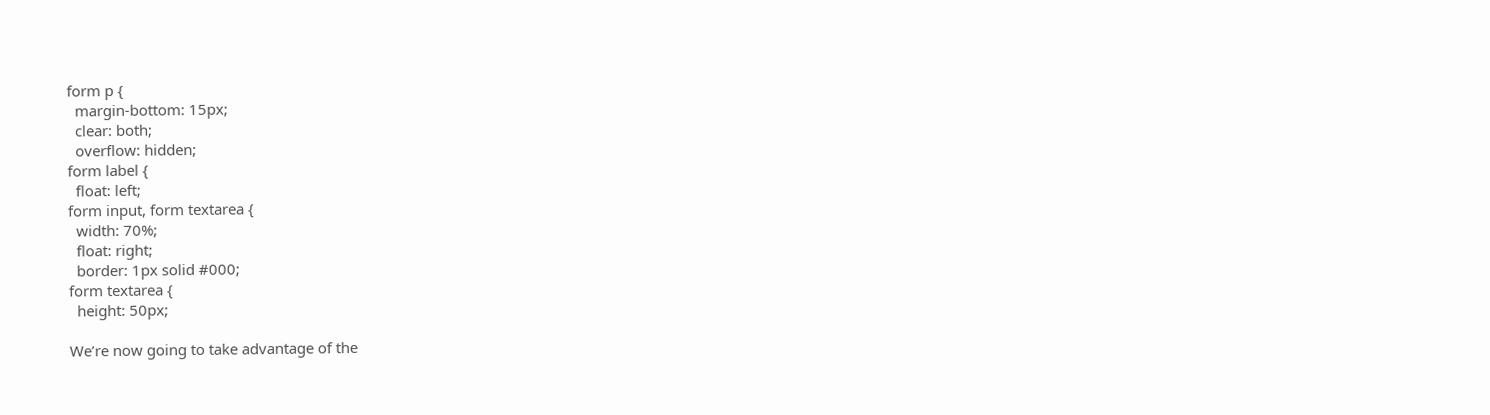form p {
  margin-bottom: 15px;
  clear: both;
  overflow: hidden;
form label {
  float: left;
form input, form textarea {
  width: 70%;
  float: right;
  border: 1px solid #000;
form textarea {
  height: 50px;

We’re now going to take advantage of the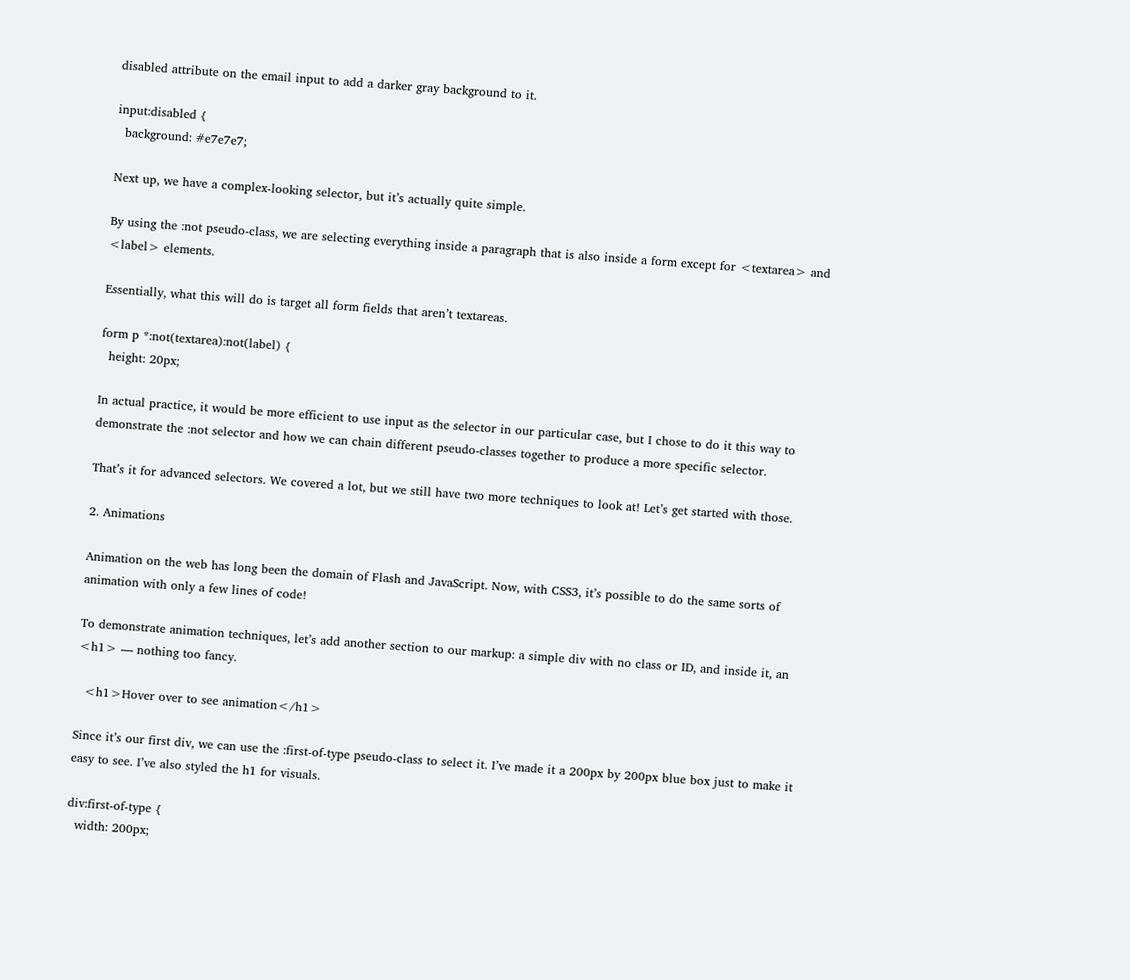disabled attribute on the email input to add a darker gray background to it.

input:disabled {
  background: #e7e7e7;

Next up, we have a complex-looking selector, but it’s actually quite simple.

By using the :not pseudo-class, we are selecting everything inside a paragraph that is also inside a form except for <textarea> and <label> elements.

Essentially, what this will do is target all form fields that aren’t textareas.

form p *:not(textarea):not(label) {
  height: 20px;

In actual practice, it would be more efficient to use input as the selector in our particular case, but I chose to do it this way to demonstrate the :not selector and how we can chain different pseudo-classes together to produce a more specific selector.

That’s it for advanced selectors. We covered a lot, but we still have two more techniques to look at! Let’s get started with those.

2. Animations

Animation on the web has long been the domain of Flash and JavaScript. Now, with CSS3, it’s possible to do the same sorts of animation with only a few lines of code!

To demonstrate animation techniques, let’s add another section to our markup: a simple div with no class or ID, and inside it, an <h1> — nothing too fancy.

  <h1>Hover over to see animation</h1>

Since it’s our first div, we can use the :first-of-type pseudo-class to select it. I’ve made it a 200px by 200px blue box just to make it easy to see. I’ve also styled the h1 for visuals.

div:first-of-type {
  width: 200px;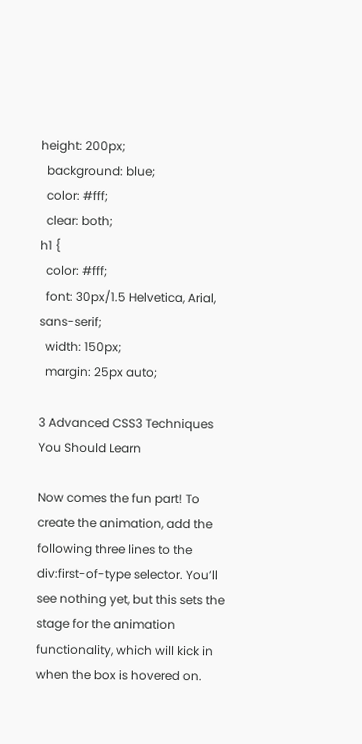height: 200px;
  background: blue;
  color: #fff;
  clear: both;
h1 {
  color: #fff;
  font: 30px/1.5 Helvetica, Arial, sans-serif;
  width: 150px;
  margin: 25px auto;

3 Advanced CSS3 Techniques You Should Learn

Now comes the fun part! To create the animation, add the following three lines to the div:first-of-type selector. You’ll see nothing yet, but this sets the stage for the animation functionality, which will kick in when the box is hovered on.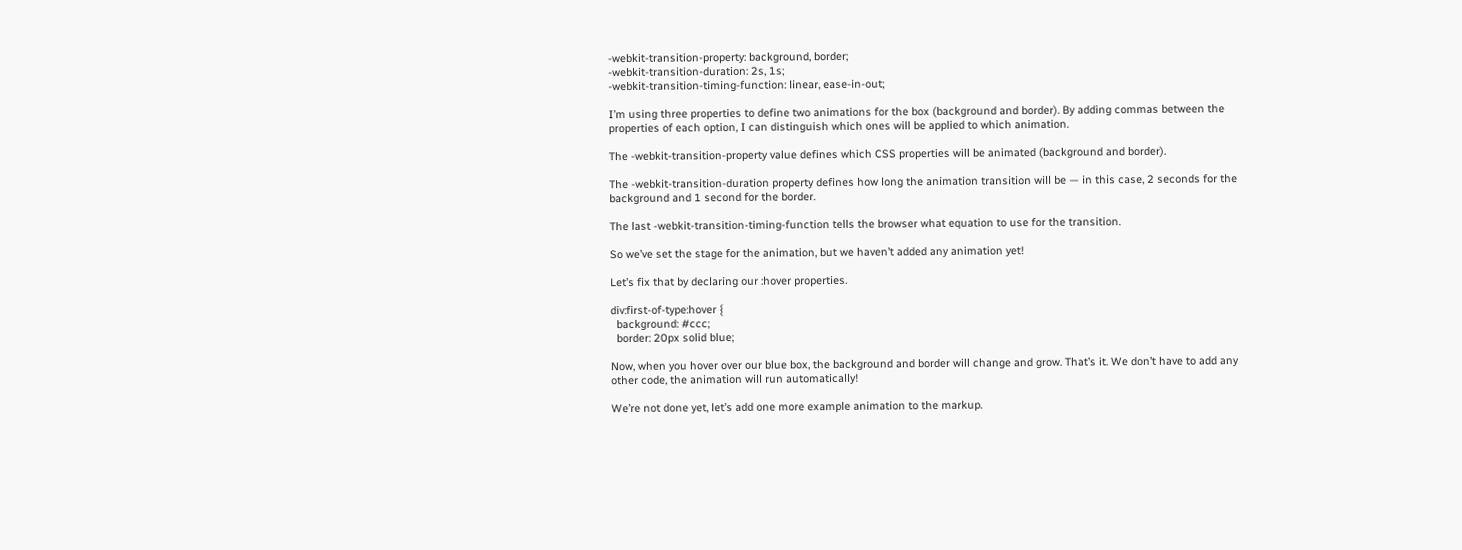-webkit-transition-property: background, border;
-webkit-transition-duration: 2s, 1s;
-webkit-transition-timing-function: linear, ease-in-out;

I’m using three properties to define two animations for the box (background and border). By adding commas between the properties of each option, I can distinguish which ones will be applied to which animation.

The -webkit-transition-property value defines which CSS properties will be animated (background and border).

The -webkit-transition-duration property defines how long the animation transition will be — in this case, 2 seconds for the background and 1 second for the border.

The last -webkit-transition-timing-function tells the browser what equation to use for the transition.

So we’ve set the stage for the animation, but we haven’t added any animation yet!

Let’s fix that by declaring our :hover properties.

div:first-of-type:hover {
  background: #ccc;
  border: 20px solid blue;

Now, when you hover over our blue box, the background and border will change and grow. That’s it. We don’t have to add any other code, the animation will run automatically!

We’re not done yet, let’s add one more example animation to the markup.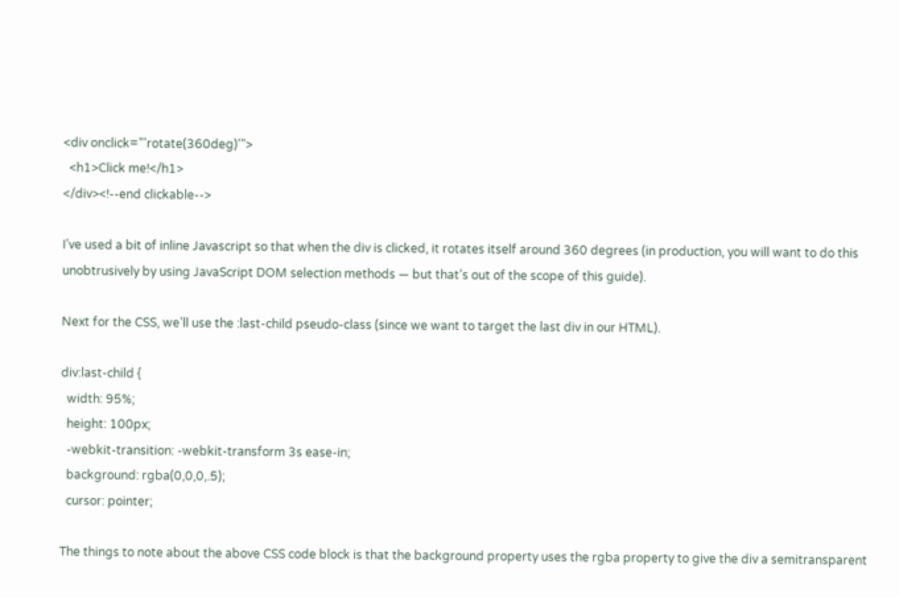<div onclick="'rotate(360deg)'">
  <h1>Click me!</h1>
</div><!--end clickable-->

I’ve used a bit of inline Javascript so that when the div is clicked, it rotates itself around 360 degrees (in production, you will want to do this unobtrusively by using JavaScript DOM selection methods — but that’s out of the scope of this guide).

Next for the CSS, we’ll use the :last-child pseudo-class (since we want to target the last div in our HTML).

div:last-child {
  width: 95%;
  height: 100px;
  -webkit-transition: -webkit-transform 3s ease-in;
  background: rgba(0,0,0,.5);
  cursor: pointer;

The things to note about the above CSS code block is that the background property uses the rgba property to give the div a semitransparent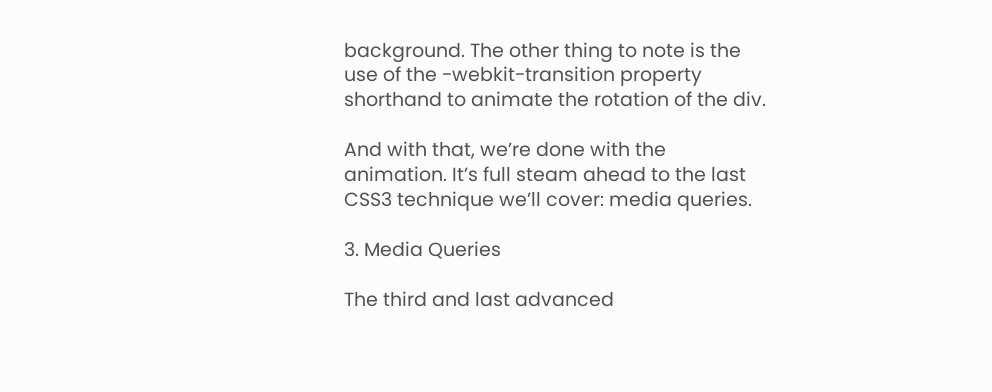background. The other thing to note is the use of the -webkit-transition property shorthand to animate the rotation of the div.

And with that, we’re done with the animation. It’s full steam ahead to the last CSS3 technique we’ll cover: media queries.

3. Media Queries

The third and last advanced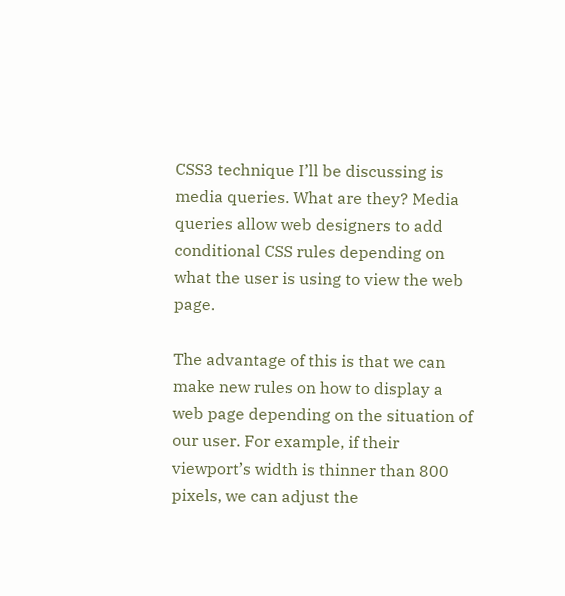CSS3 technique I’ll be discussing is media queries. What are they? Media queries allow web designers to add conditional CSS rules depending on what the user is using to view the web page.

The advantage of this is that we can make new rules on how to display a web page depending on the situation of our user. For example, if their viewport’s width is thinner than 800 pixels, we can adjust the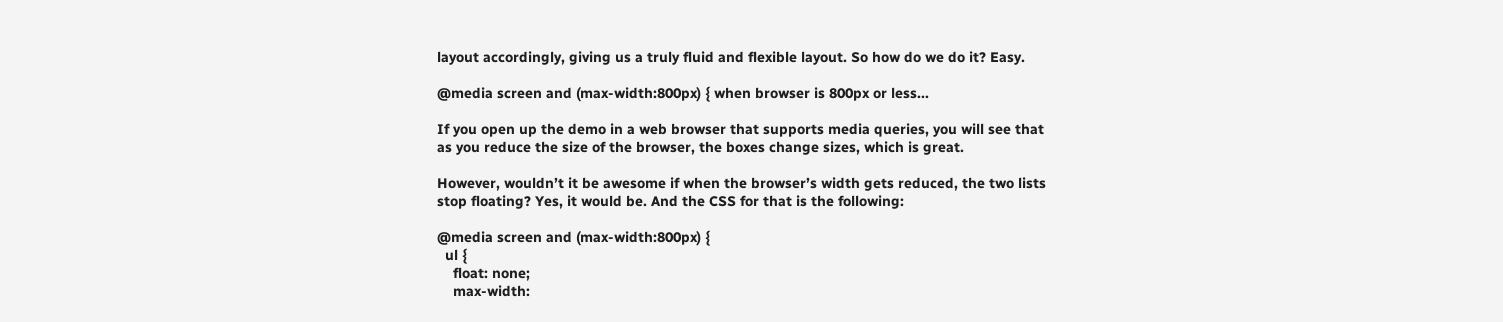layout accordingly, giving us a truly fluid and flexible layout. So how do we do it? Easy.

@media screen and (max-width:800px) { when browser is 800px or less...

If you open up the demo in a web browser that supports media queries, you will see that as you reduce the size of the browser, the boxes change sizes, which is great.

However, wouldn’t it be awesome if when the browser’s width gets reduced, the two lists stop floating? Yes, it would be. And the CSS for that is the following:

@media screen and (max-width:800px) {
  ul {
    float: none;
    max-width: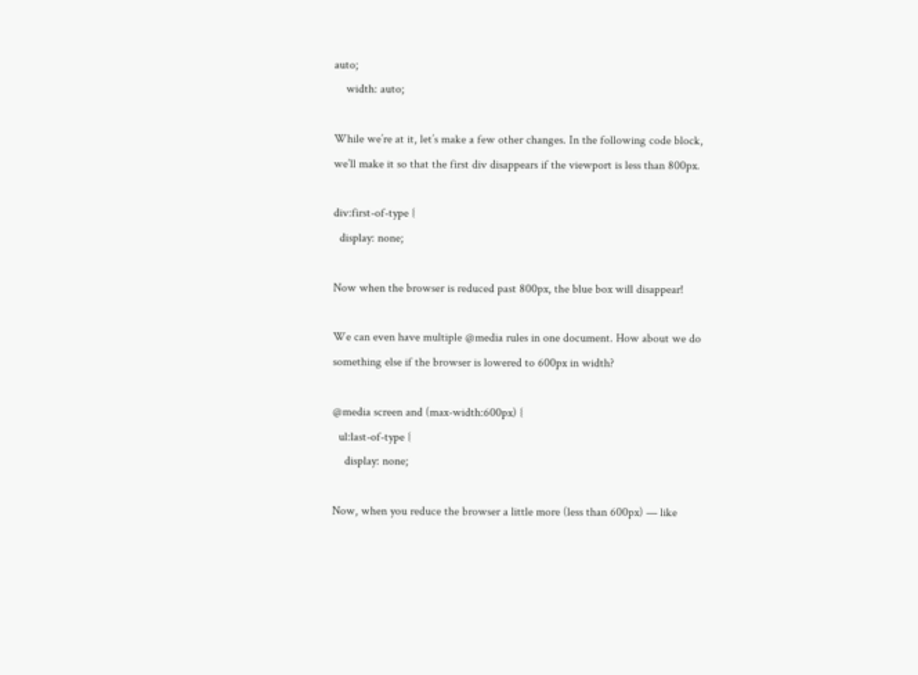auto;
    width: auto;

While we’re at it, let’s make a few other changes. In the following code block, we’ll make it so that the first div disappears if the viewport is less than 800px.

div:first-of-type {
  display: none;

Now when the browser is reduced past 800px, the blue box will disappear!

We can even have multiple @media rules in one document. How about we do something else if the browser is lowered to 600px in width?

@media screen and (max-width:600px) {
  ul:last-of-type {
    display: none;

Now, when you reduce the browser a little more (less than 600px) — like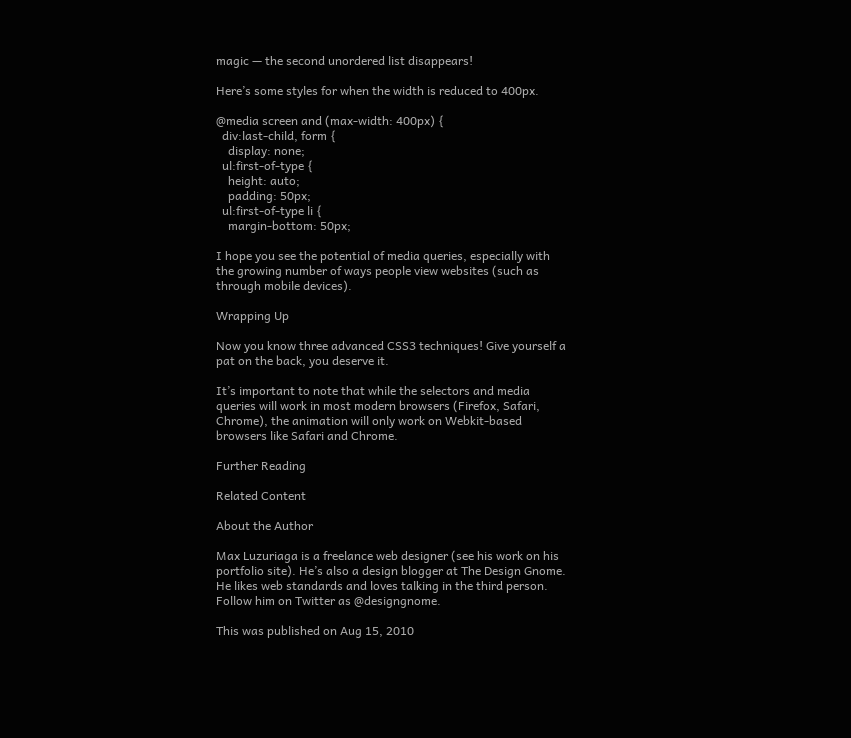magic — the second unordered list disappears!

Here’s some styles for when the width is reduced to 400px.

@media screen and (max-width: 400px) {
  div:last-child, form {
    display: none;
  ul:first-of-type {
    height: auto;
    padding: 50px;
  ul:first-of-type li {
    margin-bottom: 50px;

I hope you see the potential of media queries, especially with the growing number of ways people view websites (such as through mobile devices).

Wrapping Up

Now you know three advanced CSS3 techniques! Give yourself a pat on the back, you deserve it.

It’s important to note that while the selectors and media queries will work in most modern browsers (Firefox, Safari, Chrome), the animation will only work on Webkit-based browsers like Safari and Chrome.

Further Reading

Related Content

About the Author

Max Luzuriaga is a freelance web designer (see his work on his portfolio site). He’s also a design blogger at The Design Gnome. He likes web standards and loves talking in the third person. Follow him on Twitter as @designgnome.

This was published on Aug 15, 2010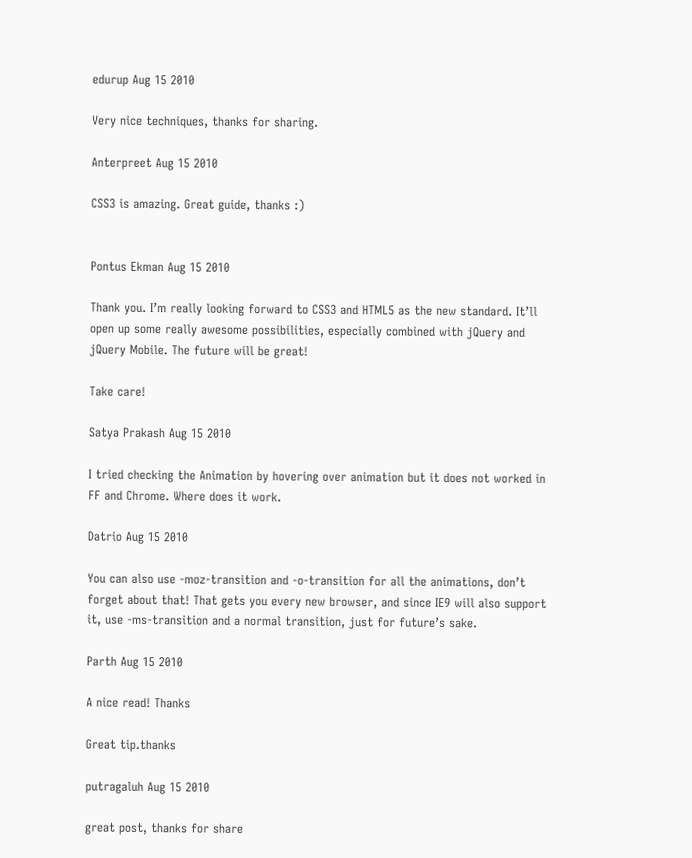edurup Aug 15 2010

Very nice techniques, thanks for sharing.

Anterpreet Aug 15 2010

CSS3 is amazing. Great guide, thanks :)


Pontus Ekman Aug 15 2010

Thank you. I’m really looking forward to CSS3 and HTML5 as the new standard. It’ll open up some really awesome possibilities, especially combined with jQuery and jQuery Mobile. The future will be great!

Take care!

Satya Prakash Aug 15 2010

I tried checking the Animation by hovering over animation but it does not worked in FF and Chrome. Where does it work.

Datrio Aug 15 2010

You can also use -moz-transition and -o-transition for all the animations, don’t forget about that! That gets you every new browser, and since IE9 will also support it, use -ms-transition and a normal transition, just for future’s sake.

Parth Aug 15 2010

A nice read! Thanks

Great tip.thanks

putragaluh Aug 15 2010

great post, thanks for share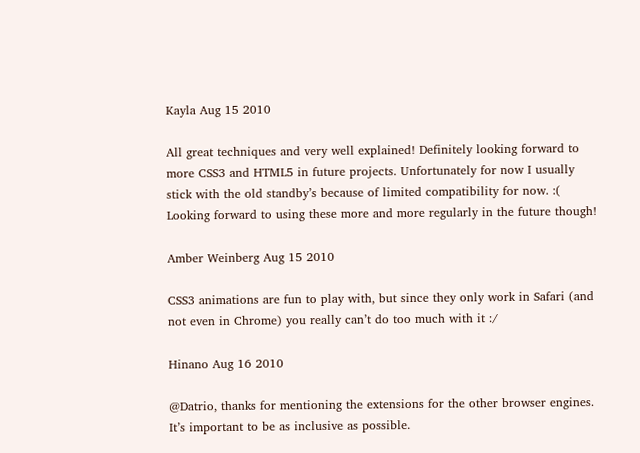Kayla Aug 15 2010

All great techniques and very well explained! Definitely looking forward to more CSS3 and HTML5 in future projects. Unfortunately for now I usually stick with the old standby’s because of limited compatibility for now. :( Looking forward to using these more and more regularly in the future though!

Amber Weinberg Aug 15 2010

CSS3 animations are fun to play with, but since they only work in Safari (and not even in Chrome) you really can’t do too much with it :/

Hinano Aug 16 2010

@Datrio, thanks for mentioning the extensions for the other browser engines. It’s important to be as inclusive as possible.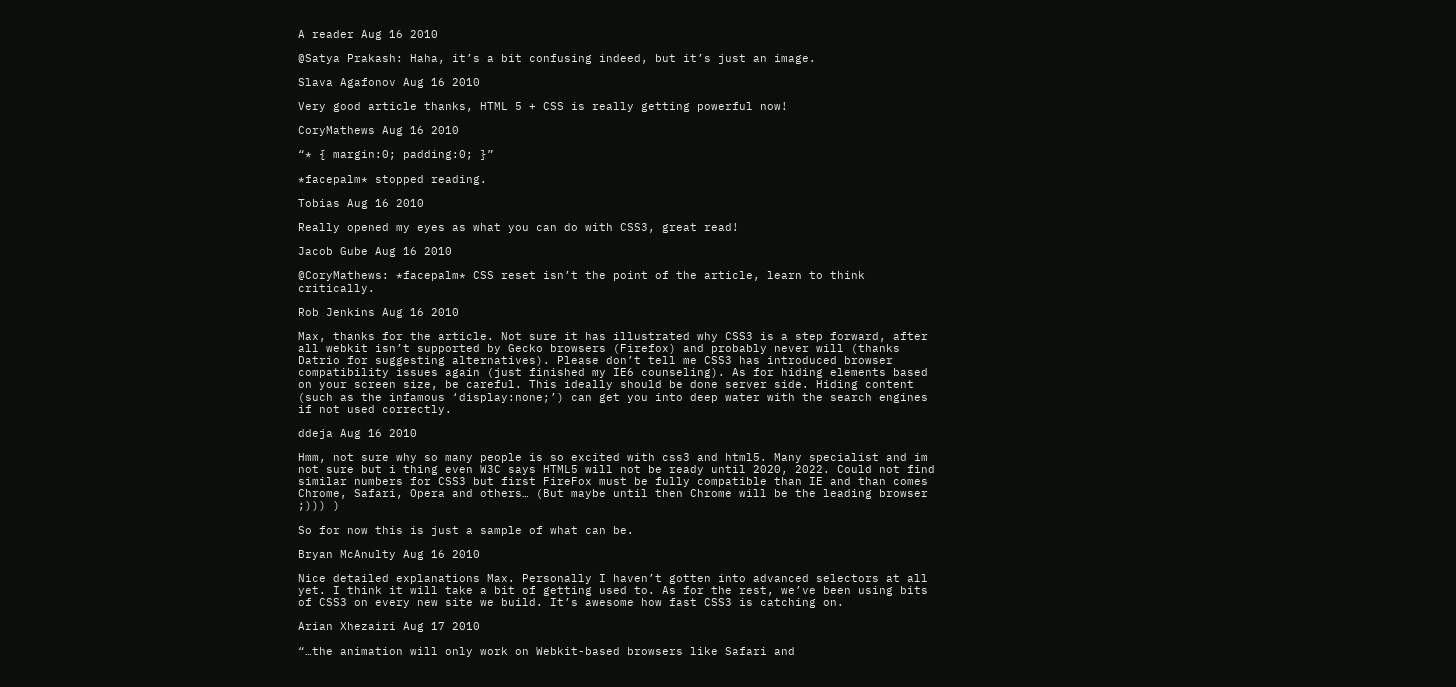A reader Aug 16 2010

@Satya Prakash: Haha, it’s a bit confusing indeed, but it’s just an image.

Slava Agafonov Aug 16 2010

Very good article thanks, HTML 5 + CSS is really getting powerful now!

CoryMathews Aug 16 2010

“* { margin:0; padding:0; }”

*facepalm* stopped reading.

Tobias Aug 16 2010

Really opened my eyes as what you can do with CSS3, great read!

Jacob Gube Aug 16 2010

@CoryMathews: *facepalm* CSS reset isn’t the point of the article, learn to think critically.

Rob Jenkins Aug 16 2010

Max, thanks for the article. Not sure it has illustrated why CSS3 is a step forward, after all webkit isn’t supported by Gecko browsers (Firefox) and probably never will (thanks Datrio for suggesting alternatives). Please don’t tell me CSS3 has introduced browser compatibility issues again (just finished my IE6 counseling). As for hiding elements based on your screen size, be careful. This ideally should be done server side. Hiding content (such as the infamous ‘display:none;’) can get you into deep water with the search engines if not used correctly.

ddeja Aug 16 2010

Hmm, not sure why so many people is so excited with css3 and html5. Many specialist and im not sure but i thing even W3C says HTML5 will not be ready until 2020, 2022. Could not find similar numbers for CSS3 but first FireFox must be fully compatible than IE and than comes Chrome, Safari, Opera and others… (But maybe until then Chrome will be the leading browser ;))) )

So for now this is just a sample of what can be.

Bryan McAnulty Aug 16 2010

Nice detailed explanations Max. Personally I haven’t gotten into advanced selectors at all yet. I think it will take a bit of getting used to. As for the rest, we’ve been using bits of CSS3 on every new site we build. It’s awesome how fast CSS3 is catching on.

Arian Xhezairi Aug 17 2010

“…the animation will only work on Webkit-based browsers like Safari and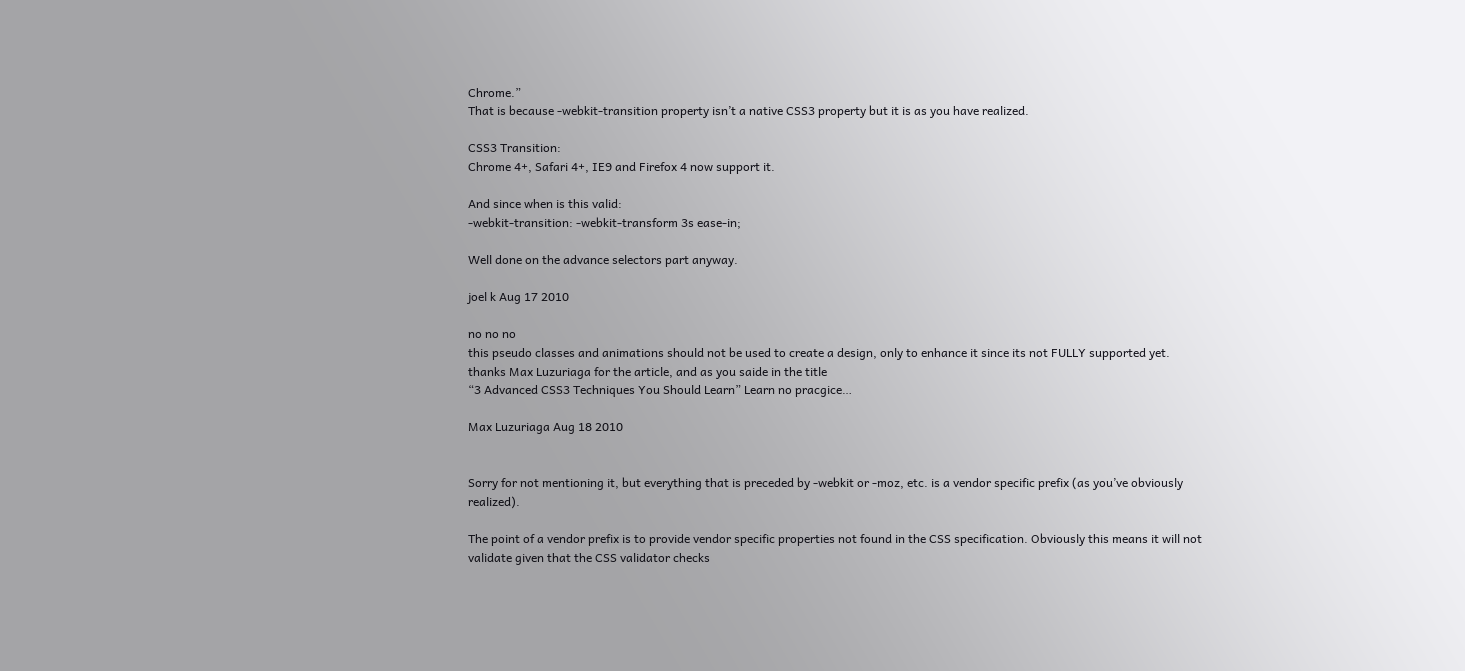Chrome.”
That is because -webkit-transition property isn’t a native CSS3 property but it is as you have realized.

CSS3 Transition:
Chrome 4+, Safari 4+, IE9 and Firefox 4 now support it.

And since when is this valid:
-webkit-transition: -webkit-transform 3s ease-in;

Well done on the advance selectors part anyway.

joel k Aug 17 2010

no no no
this pseudo classes and animations should not be used to create a design, only to enhance it since its not FULLY supported yet.
thanks Max Luzuriaga for the article, and as you saide in the title
“3 Advanced CSS3 Techniques You Should Learn” Learn no pracgice…

Max Luzuriaga Aug 18 2010


Sorry for not mentioning it, but everything that is preceded by -webkit or -moz, etc. is a vendor specific prefix (as you’ve obviously realized).

The point of a vendor prefix is to provide vendor specific properties not found in the CSS specification. Obviously this means it will not validate given that the CSS validator checks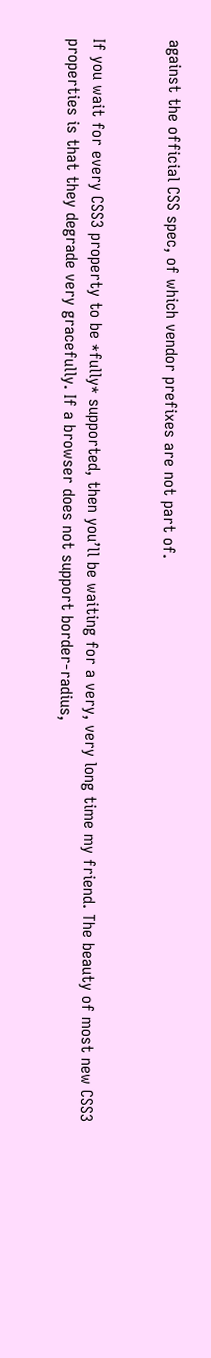against the official CSS spec, of which vendor prefixes are not part of.


If you wait for every CSS3 property to be *fully* supported, then you’ll be waiting for a very, very long time my friend. The beauty of most new CSS3 properties is that they degrade very gracefully. If a browser does not support border-radius,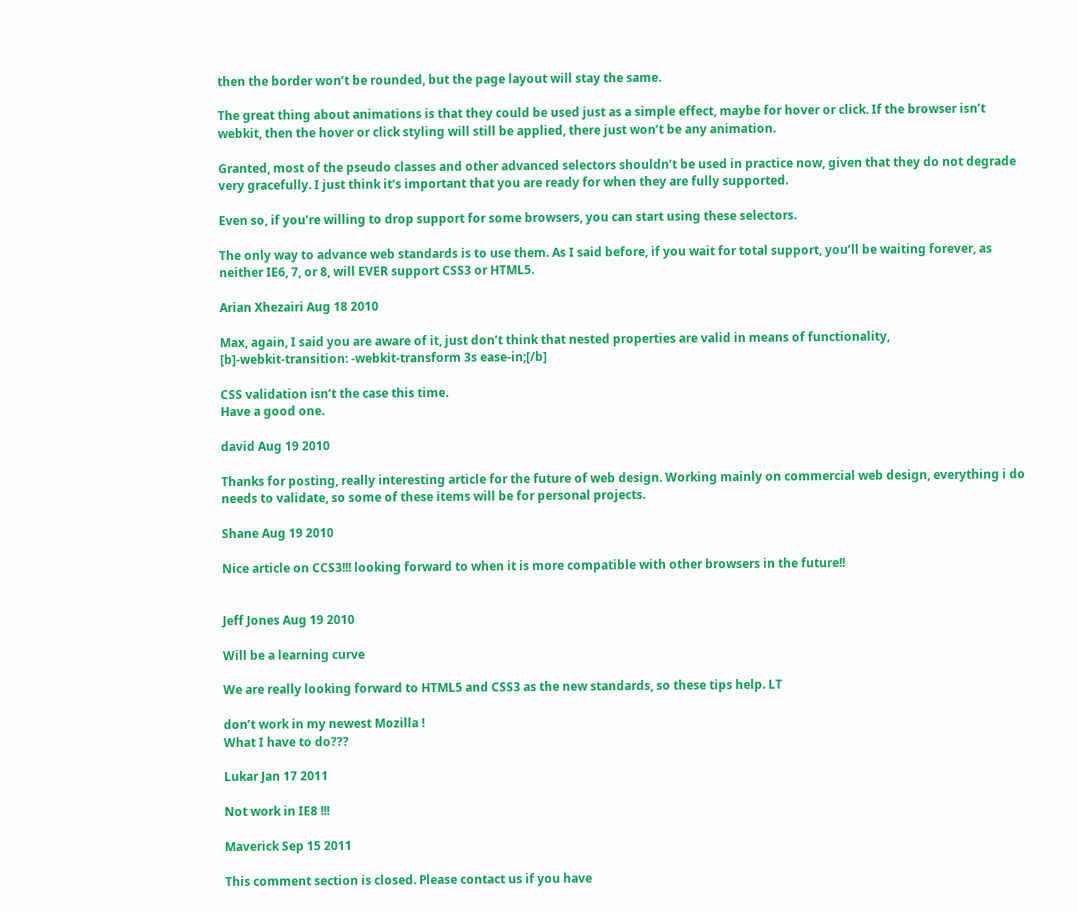then the border won’t be rounded, but the page layout will stay the same.

The great thing about animations is that they could be used just as a simple effect, maybe for hover or click. If the browser isn’t webkit, then the hover or click styling will still be applied, there just won’t be any animation.

Granted, most of the pseudo classes and other advanced selectors shouldn’t be used in practice now, given that they do not degrade very gracefully. I just think it’s important that you are ready for when they are fully supported.

Even so, if you’re willing to drop support for some browsers, you can start using these selectors.

The only way to advance web standards is to use them. As I said before, if you wait for total support, you’ll be waiting forever, as neither IE6, 7, or 8, will EVER support CSS3 or HTML5.

Arian Xhezairi Aug 18 2010

Max, again, I said you are aware of it, just don’t think that nested properties are valid in means of functionality,
[b]-webkit-transition: -webkit-transform 3s ease-in;[/b]

CSS validation isn’t the case this time.
Have a good one.

david Aug 19 2010

Thanks for posting, really interesting article for the future of web design. Working mainly on commercial web design, everything i do needs to validate, so some of these items will be for personal projects.

Shane Aug 19 2010

Nice article on CCS3!!! looking forward to when it is more compatible with other browsers in the future!!


Jeff Jones Aug 19 2010

Will be a learning curve

We are really looking forward to HTML5 and CSS3 as the new standards, so these tips help. LT

don’t work in my newest Mozilla !
What I have to do???

Lukar Jan 17 2011

Not work in IE8 !!!

Maverick Sep 15 2011

This comment section is closed. Please contact us if you have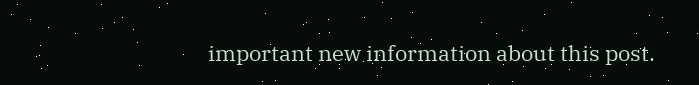important new information about this post.